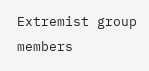Extremist group members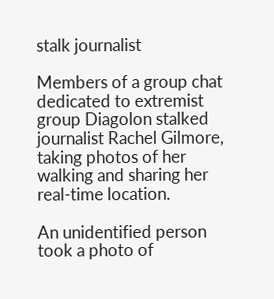stalk journalist

Members of a group chat dedicated to extremist group Diagolon stalked journalist Rachel Gilmore, taking photos of her walking and sharing her real-time location.

An unidentified person took a photo of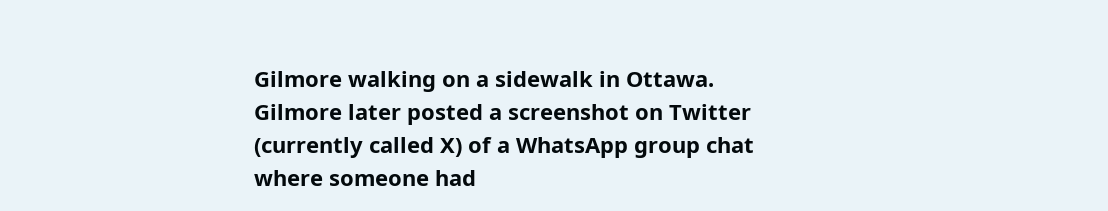Gilmore walking on a sidewalk in Ottawa. Gilmore later posted a screenshot on Twitter (currently called X) of a WhatsApp group chat where someone had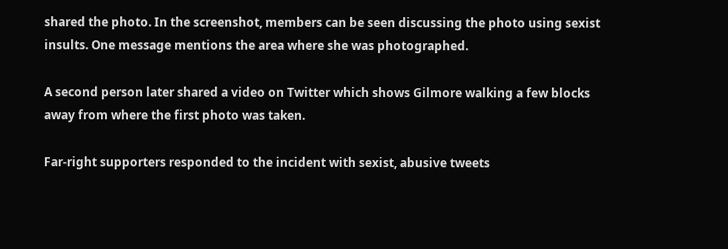shared the photo. In the screenshot, members can be seen discussing the photo using sexist insults. One message mentions the area where she was photographed.

A second person later shared a video on Twitter which shows Gilmore walking a few blocks away from where the first photo was taken.

Far-right supporters responded to the incident with sexist, abusive tweets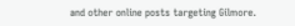and other online posts targeting Gilmore.